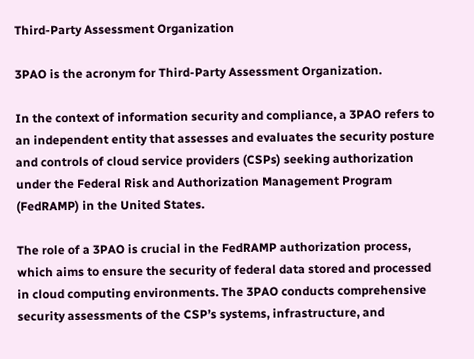Third-Party Assessment Organization

3PAO is the acronym for Third-Party Assessment Organization.

In the context of information security and compliance, a 3PAO refers to an independent entity that assesses and evaluates the security posture and controls of cloud service providers (CSPs) seeking authorization under the Federal Risk and Authorization Management Program (FedRAMP) in the United States.

The role of a 3PAO is crucial in the FedRAMP authorization process, which aims to ensure the security of federal data stored and processed in cloud computing environments. The 3PAO conducts comprehensive security assessments of the CSP’s systems, infrastructure, and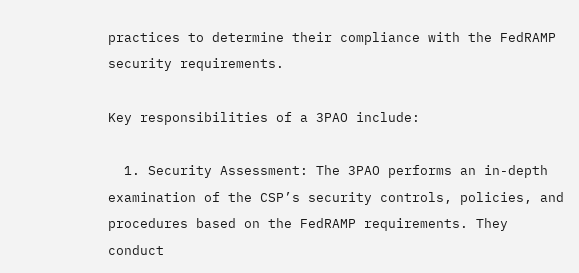practices to determine their compliance with the FedRAMP security requirements.

Key responsibilities of a 3PAO include:

  1. Security Assessment: The 3PAO performs an in-depth examination of the CSP’s security controls, policies, and procedures based on the FedRAMP requirements. They conduct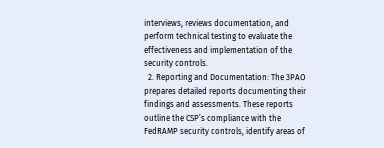interviews, reviews documentation, and perform technical testing to evaluate the effectiveness and implementation of the security controls.
  2. Reporting and Documentation: The 3PAO prepares detailed reports documenting their findings and assessments. These reports outline the CSP’s compliance with the FedRAMP security controls, identify areas of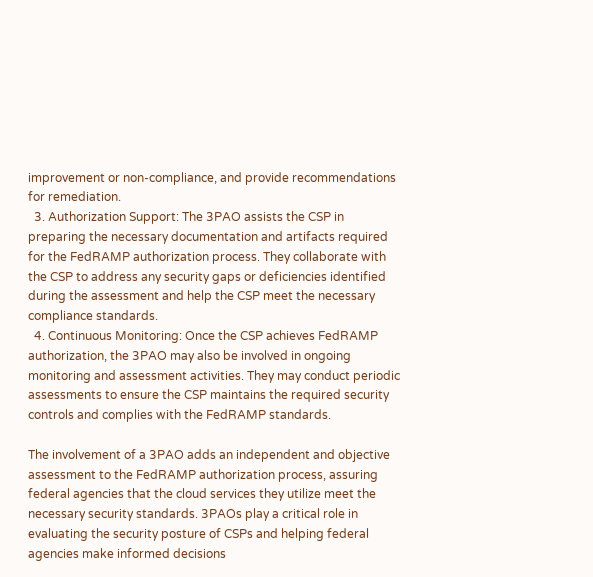improvement or non-compliance, and provide recommendations for remediation.
  3. Authorization Support: The 3PAO assists the CSP in preparing the necessary documentation and artifacts required for the FedRAMP authorization process. They collaborate with the CSP to address any security gaps or deficiencies identified during the assessment and help the CSP meet the necessary compliance standards.
  4. Continuous Monitoring: Once the CSP achieves FedRAMP authorization, the 3PAO may also be involved in ongoing monitoring and assessment activities. They may conduct periodic assessments to ensure the CSP maintains the required security controls and complies with the FedRAMP standards.

The involvement of a 3PAO adds an independent and objective assessment to the FedRAMP authorization process, assuring federal agencies that the cloud services they utilize meet the necessary security standards. 3PAOs play a critical role in evaluating the security posture of CSPs and helping federal agencies make informed decisions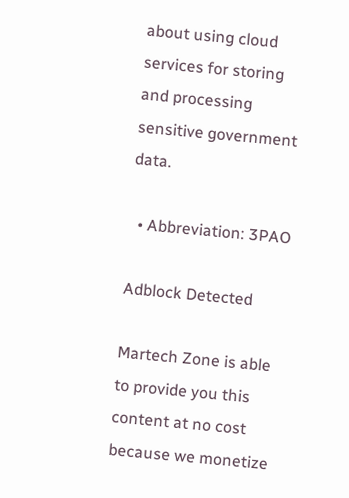about using cloud services for storing and processing sensitive government data.

  • Abbreviation: 3PAO

Adblock Detected

Martech Zone is able to provide you this content at no cost because we monetize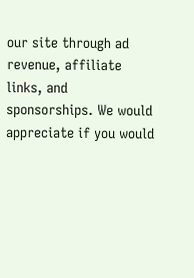our site through ad revenue, affiliate links, and sponsorships. We would appreciate if you would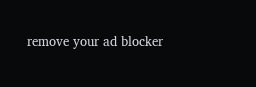remove your ad blocker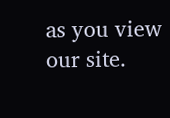as you view our site.